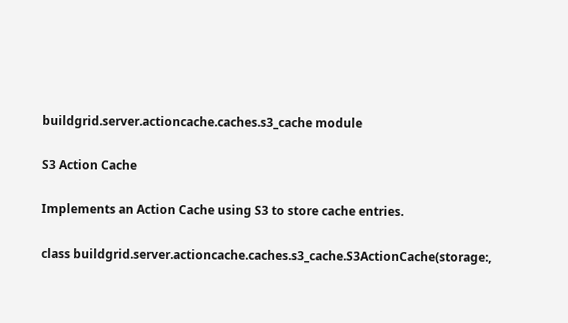buildgrid.server.actioncache.caches.s3_cache module

S3 Action Cache

Implements an Action Cache using S3 to store cache entries.

class buildgrid.server.actioncache.caches.s3_cache.S3ActionCache(storage:,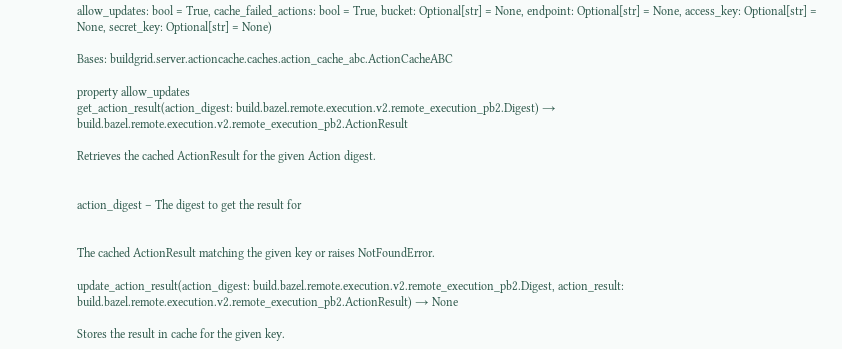allow_updates: bool = True, cache_failed_actions: bool = True, bucket: Optional[str] = None, endpoint: Optional[str] = None, access_key: Optional[str] = None, secret_key: Optional[str] = None)

Bases: buildgrid.server.actioncache.caches.action_cache_abc.ActionCacheABC

property allow_updates
get_action_result(action_digest: build.bazel.remote.execution.v2.remote_execution_pb2.Digest) → build.bazel.remote.execution.v2.remote_execution_pb2.ActionResult

Retrieves the cached ActionResult for the given Action digest.


action_digest – The digest to get the result for


The cached ActionResult matching the given key or raises NotFoundError.

update_action_result(action_digest: build.bazel.remote.execution.v2.remote_execution_pb2.Digest, action_result: build.bazel.remote.execution.v2.remote_execution_pb2.ActionResult) → None

Stores the result in cache for the given key.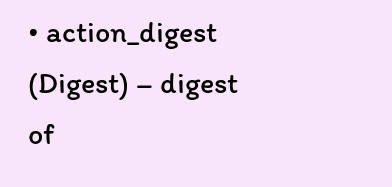• action_digest (Digest) – digest of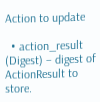Action to update

  • action_result (Digest) – digest of ActionResult to store.